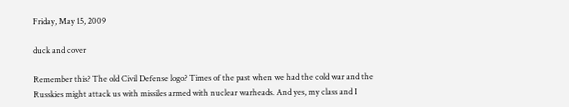Friday, May 15, 2009

duck and cover

Remember this? The old Civil Defense logo? Times of the past when we had the cold war and the Russkies might attack us with missiles armed with nuclear warheads. And yes, my class and I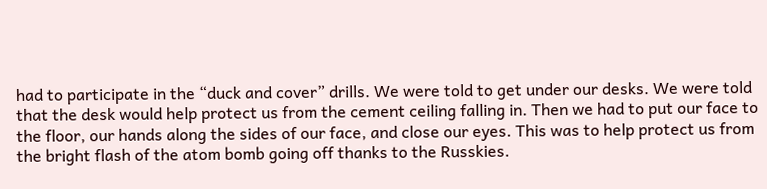had to participate in the “duck and cover” drills. We were told to get under our desks. We were told that the desk would help protect us from the cement ceiling falling in. Then we had to put our face to the floor, our hands along the sides of our face, and close our eyes. This was to help protect us from the bright flash of the atom bomb going off thanks to the Russkies.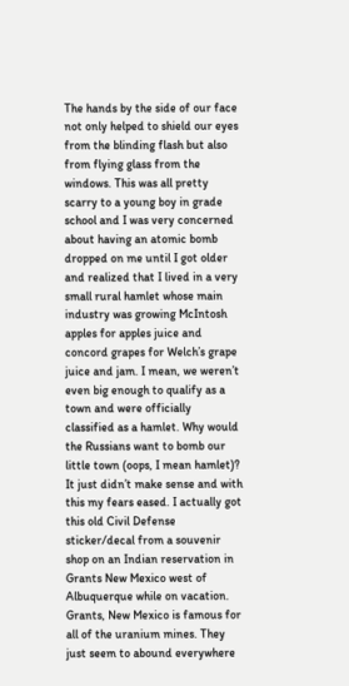The hands by the side of our face not only helped to shield our eyes from the blinding flash but also from flying glass from the windows. This was all pretty scarry to a young boy in grade school and I was very concerned about having an atomic bomb dropped on me until I got older and realized that I lived in a very small rural hamlet whose main industry was growing McIntosh apples for apples juice and concord grapes for Welch’s grape juice and jam. I mean, we weren’t even big enough to qualify as a town and were officially classified as a hamlet. Why would the Russians want to bomb our little town (oops, I mean hamlet)? It just didn’t make sense and with this my fears eased. I actually got this old Civil Defense sticker/decal from a souvenir shop on an Indian reservation in Grants New Mexico west of Albuquerque while on vacation. Grants, New Mexico is famous for all of the uranium mines. They just seem to abound everywhere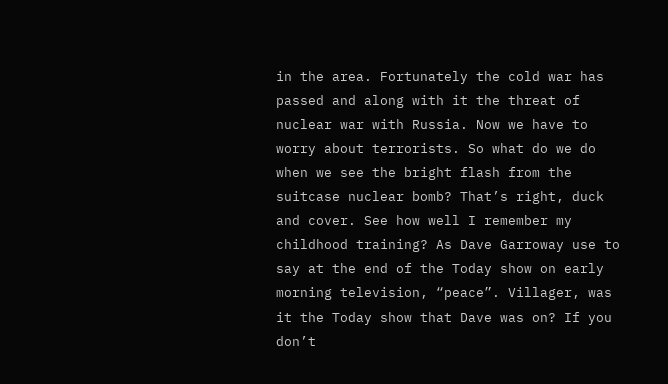in the area. Fortunately the cold war has passed and along with it the threat of nuclear war with Russia. Now we have to worry about terrorists. So what do we do when we see the bright flash from the suitcase nuclear bomb? That’s right, duck and cover. See how well I remember my childhood training? As Dave Garroway use to say at the end of the Today show on early morning television, “peace”. Villager, was it the Today show that Dave was on? If you don’t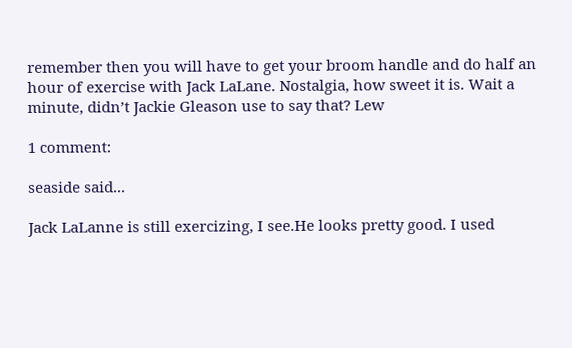remember then you will have to get your broom handle and do half an hour of exercise with Jack LaLane. Nostalgia, how sweet it is. Wait a minute, didn’t Jackie Gleason use to say that? Lew

1 comment:

seaside said...

Jack LaLanne is still exercizing, I see.He looks pretty good. I used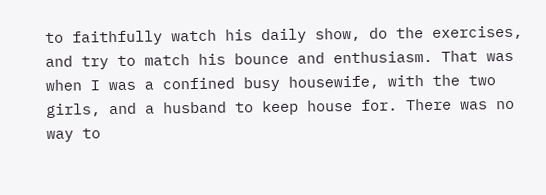to faithfully watch his daily show, do the exercises, and try to match his bounce and enthusiasm. That was when I was a confined busy housewife, with the two girls, and a husband to keep house for. There was no way to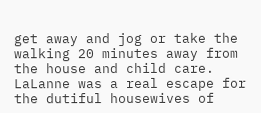get away and jog or take the walking 20 minutes away from the house and child care. LaLanne was a real escape for the dutiful housewives of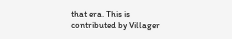that era. This is contributed by Villager